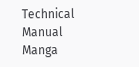Technical Manual Manga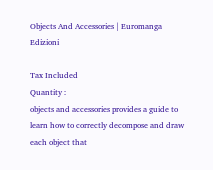Objects And Accessories | Euromanga Edizioni

Tax Included
Quantity :
objects and accessories provides a guide to learn how to correctly decompose and draw each object that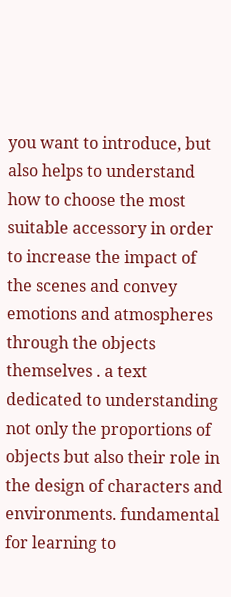you want to introduce, but also helps to understand how to choose the most suitable accessory in order to increase the impact of the scenes and convey emotions and atmospheres through the objects themselves . a text dedicated to understanding not only the proportions of objects but also their role in the design of characters and environments. fundamental for learning to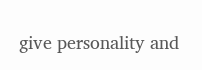give personality and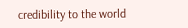credibility to the world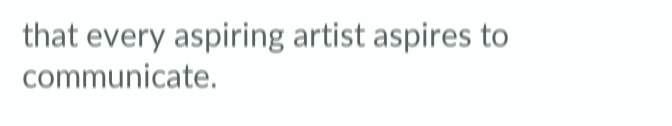that every aspiring artist aspires to communicate.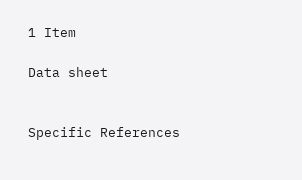1 Item

Data sheet


Specific References